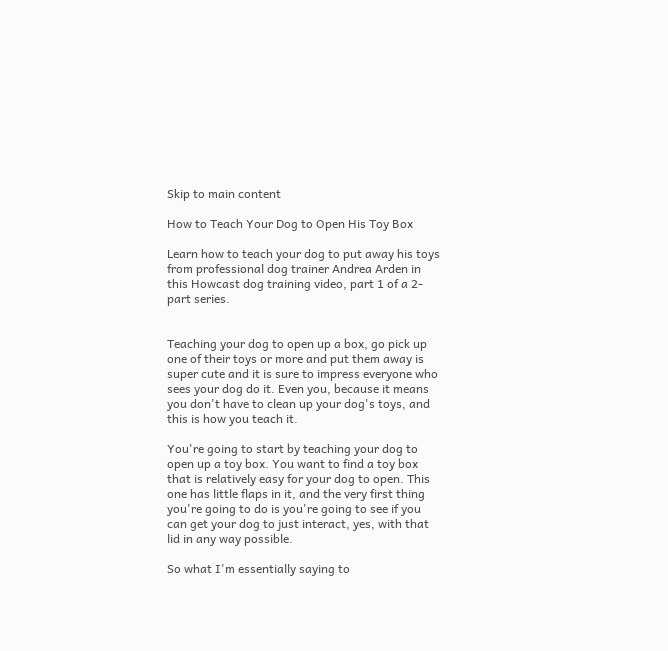Skip to main content

How to Teach Your Dog to Open His Toy Box

Learn how to teach your dog to put away his toys from professional dog trainer Andrea Arden in this Howcast dog training video, part 1 of a 2-part series.


Teaching your dog to open up a box, go pick up one of their toys or more and put them away is super cute and it is sure to impress everyone who sees your dog do it. Even you, because it means you don't have to clean up your dog's toys, and this is how you teach it.

You're going to start by teaching your dog to open up a toy box. You want to find a toy box that is relatively easy for your dog to open. This one has little flaps in it, and the very first thing you're going to do is you're going to see if you can get your dog to just interact, yes, with that lid in any way possible.

So what I'm essentially saying to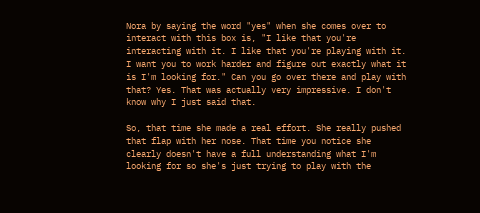Nora by saying the word "yes" when she comes over to interact with this box is, "I like that you're interacting with it. I like that you're playing with it. I want you to work harder and figure out exactly what it is I'm looking for." Can you go over there and play with that? Yes. That was actually very impressive. I don't know why I just said that.

So, that time she made a real effort. She really pushed that flap with her nose. That time you notice she clearly doesn't have a full understanding what I'm looking for so she's just trying to play with the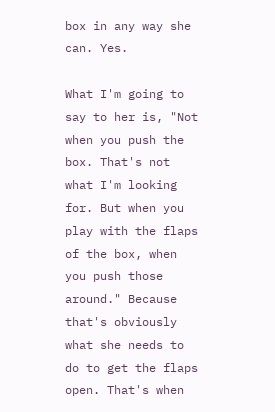box in any way she can. Yes.

What I'm going to say to her is, "Not when you push the box. That's not what I'm looking for. But when you play with the flaps of the box, when you push those around." Because that's obviously what she needs to do to get the flaps open. That's when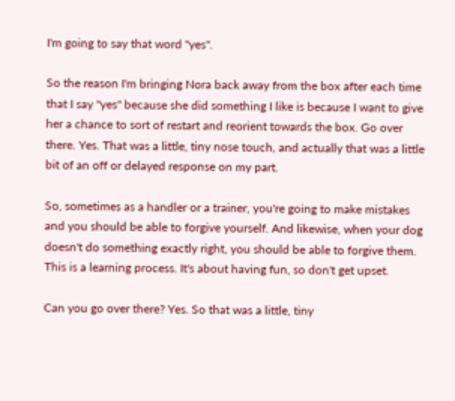I'm going to say that word "yes".

So the reason I'm bringing Nora back away from the box after each time that I say "yes" because she did something I like is because I want to give her a chance to sort of restart and reorient towards the box. Go over there. Yes. That was a little, tiny nose touch, and actually that was a little bit of an off or delayed response on my part.

So, sometimes as a handler or a trainer, you're going to make mistakes and you should be able to forgive yourself. And likewise, when your dog doesn't do something exactly right, you should be able to forgive them. This is a learning process. It's about having fun, so don't get upset.

Can you go over there? Yes. So that was a little, tiny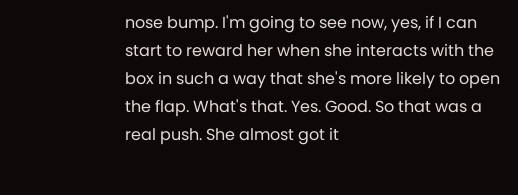nose bump. I'm going to see now, yes, if I can start to reward her when she interacts with the box in such a way that she's more likely to open the flap. What's that. Yes. Good. So that was a real push. She almost got it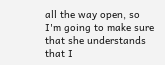all the way open, so I'm going to make sure that she understands that I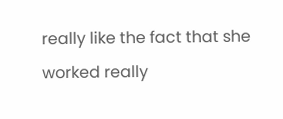really like the fact that she worked really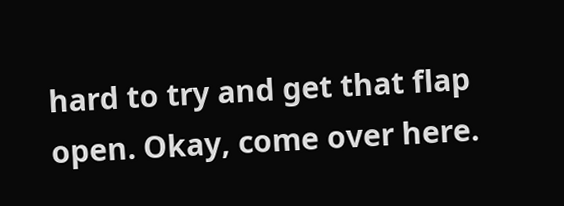hard to try and get that flap open. Okay, come over here.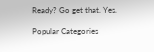Ready? Go get that. Yes.

Popular Categories